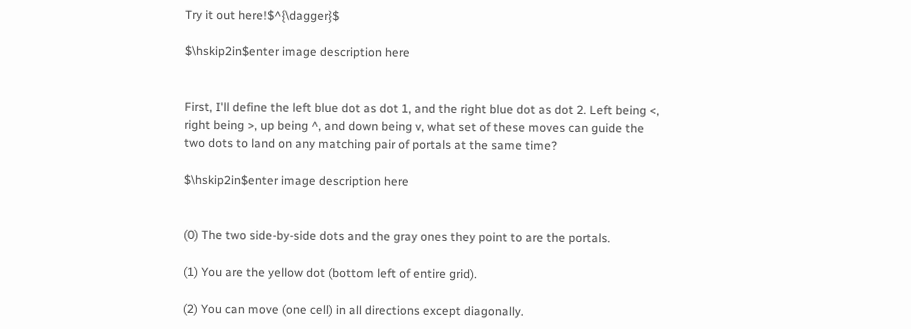Try it out here!$^{\dagger}$

$\hskip2in$enter image description here


First, I'll define the left blue dot as dot 1, and the right blue dot as dot 2. Left being <, right being >, up being ^, and down being v, what set of these moves can guide the two dots to land on any matching pair of portals at the same time?

$\hskip2in$enter image description here


(0) The two side-by-side dots and the gray ones they point to are the portals.

(1) You are the yellow dot (bottom left of entire grid).

(2) You can move (one cell) in all directions except diagonally.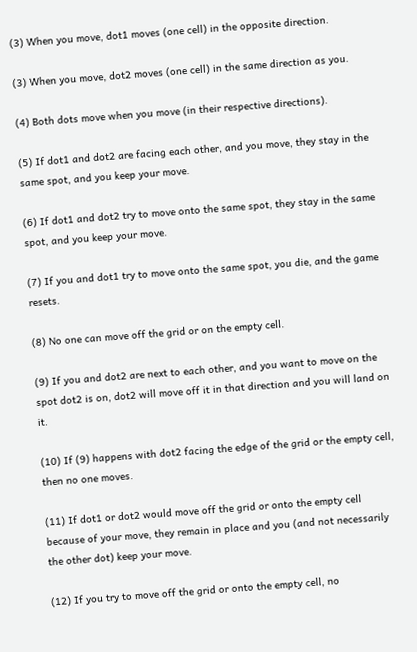(3) When you move, dot1 moves (one cell) in the opposite direction.

(3) When you move, dot2 moves (one cell) in the same direction as you.

(4) Both dots move when you move (in their respective directions).

(5) If dot1 and dot2 are facing each other, and you move, they stay in the same spot, and you keep your move.

(6) If dot1 and dot2 try to move onto the same spot, they stay in the same spot, and you keep your move.

(7) If you and dot1 try to move onto the same spot, you die, and the game resets.

(8) No one can move off the grid or on the empty cell.

(9) If you and dot2 are next to each other, and you want to move on the spot dot2 is on, dot2 will move off it in that direction and you will land on it.

(10) If (9) happens with dot2 facing the edge of the grid or the empty cell, then no one moves.

(11) If dot1 or dot2 would move off the grid or onto the empty cell because of your move, they remain in place and you (and not necessarily the other dot) keep your move.

(12) If you try to move off the grid or onto the empty cell, no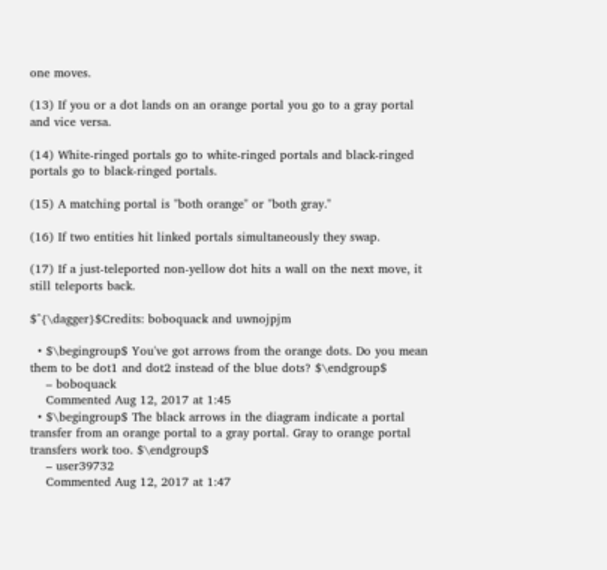one moves.

(13) If you or a dot lands on an orange portal you go to a gray portal and vice versa.

(14) White-ringed portals go to white-ringed portals and black-ringed portals go to black-ringed portals.

(15) A matching portal is "both orange" or "both gray."

(16) If two entities hit linked portals simultaneously they swap.

(17) If a just-teleported non-yellow dot hits a wall on the next move, it still teleports back.

$^{\dagger}$Credits: boboquack and uwnojpjm

  • $\begingroup$ You've got arrows from the orange dots. Do you mean them to be dot1 and dot2 instead of the blue dots? $\endgroup$
    – boboquack
    Commented Aug 12, 2017 at 1:45
  • $\begingroup$ The black arrows in the diagram indicate a portal transfer from an orange portal to a gray portal. Gray to orange portal transfers work too. $\endgroup$
    – user39732
    Commented Aug 12, 2017 at 1:47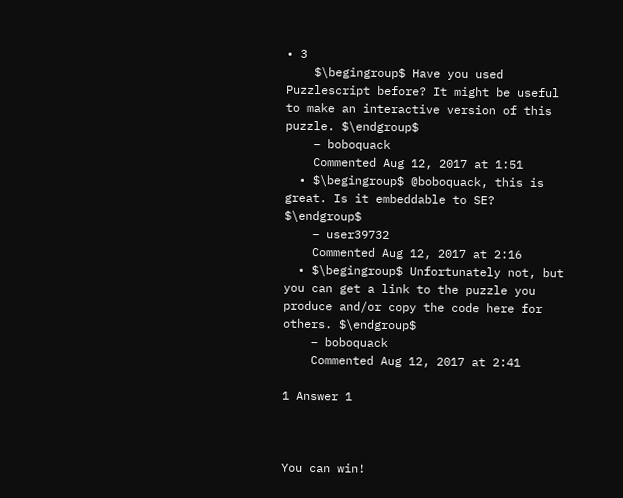• 3
    $\begingroup$ Have you used Puzzlescript before? It might be useful to make an interactive version of this puzzle. $\endgroup$
    – boboquack
    Commented Aug 12, 2017 at 1:51
  • $\begingroup$ @boboquack, this is great. Is it embeddable to SE? $\endgroup$
    – user39732
    Commented Aug 12, 2017 at 2:16
  • $\begingroup$ Unfortunately not, but you can get a link to the puzzle you produce and/or copy the code here for others. $\endgroup$
    – boboquack
    Commented Aug 12, 2017 at 2:41

1 Answer 1



You can win!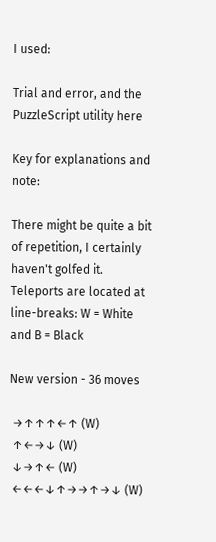I used:

Trial and error, and the PuzzleScript utility here

Key for explanations and note:

There might be quite a bit of repetition, I certainly haven't golfed it. Teleports are located at line-breaks: W = White and B = Black

New version - 36 moves

 →↑↑↑←↑ (W)
 ↑←→↓ (W)
 ↓→↑← (W)
 ←←←↓↑→→↑→↓ (W)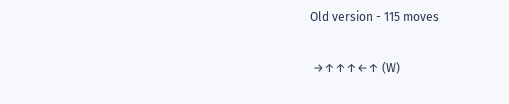Old version - 115 moves

 →↑↑↑←↑ (W)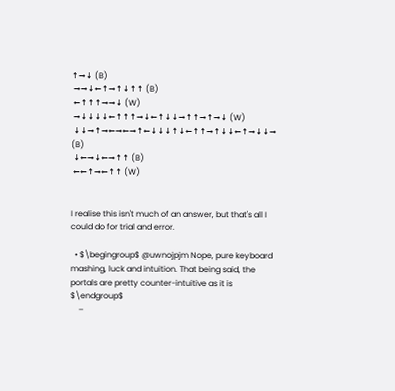↑→↓ (B)
 →→↓←↑→↑↓↑↑ (B)
 ←↑↑↑→→↓ (W)
 →↓↓↓↓←↑↑↑→↓←↑↓↓→↑↑→↑→↓ (W)
 ↓↓→↑→←→←→↑←↓↓↓↑↓←↑↑→↑↓↓←↑→↓↓→ (B)
 ↓←→↓←→↑↑ (B)
 ←←↑→←↑↑ (W)


I realise this isn't much of an answer, but that's all I could do for trial and error.

  • $\begingroup$ @uwnojpjm Nope, pure keyboard mashing, luck and intuition. That being said, the portals are pretty counter-intuitive as it is $\endgroup$
    –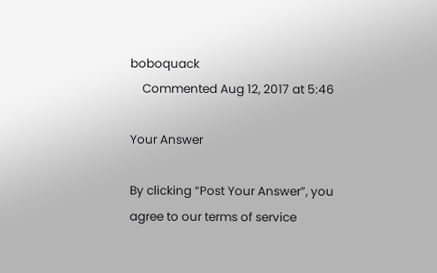boboquack
    Commented Aug 12, 2017 at 5:46

Your Answer

By clicking “Post Your Answer”, you agree to our terms of service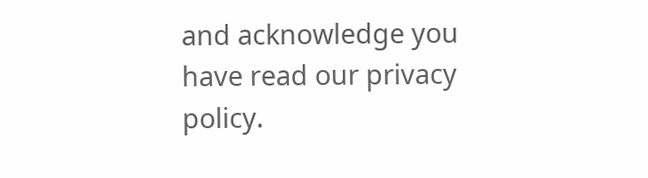and acknowledge you have read our privacy policy.